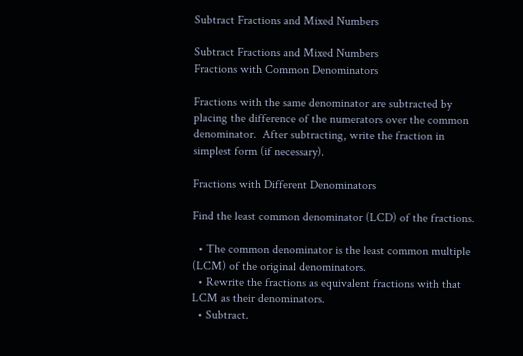Subtract Fractions and Mixed Numbers

Subtract Fractions and Mixed Numbers
Fractions with Common Denominators

Fractions with the same denominator are subtracted by placing the difference of the numerators over the common denominator.  After subtracting, write the fraction in simplest form (if necessary).

Fractions with Different Denominators

Find the least common denominator (LCD) of the fractions.

  • The common denominator is the least common multiple (LCM) of the original denominators.
  • Rewrite the fractions as equivalent fractions with that LCM as their denominators.
  • Subtract.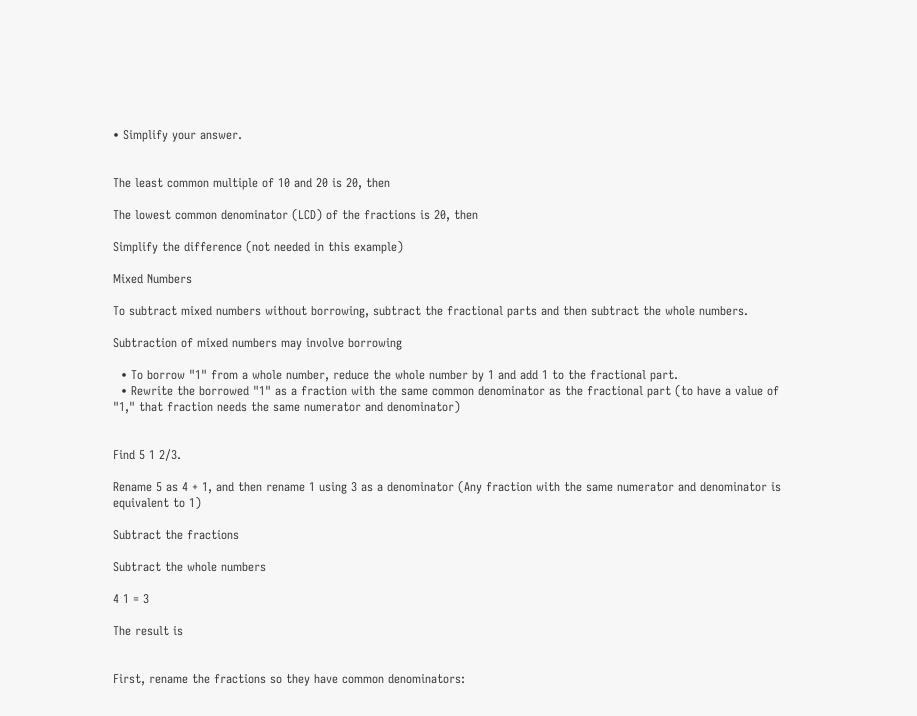• Simplify your answer.


The least common multiple of 10 and 20 is 20, then

The lowest common denominator (LCD) of the fractions is 20, then

Simplify the difference (not needed in this example)

Mixed Numbers

To subtract mixed numbers without borrowing, subtract the fractional parts and then subtract the whole numbers.

Subtraction of mixed numbers may involve borrowing

  • To borrow "1" from a whole number, reduce the whole number by 1 and add 1 to the fractional part.
  • Rewrite the borrowed "1" as a fraction with the same common denominator as the fractional part (to have a value of "1," that fraction needs the same numerator and denominator)


Find 5 1 2/3.

Rename 5 as 4 + 1, and then rename 1 using 3 as a denominator (Any fraction with the same numerator and denominator is equivalent to 1)

Subtract the fractions

Subtract the whole numbers

4 1 = 3

The result is


First, rename the fractions so they have common denominators: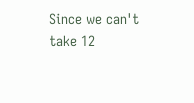Since we can't take 12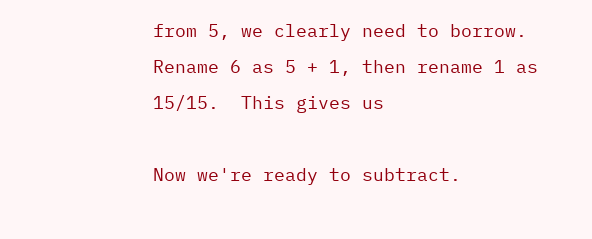from 5, we clearly need to borrow.  Rename 6 as 5 + 1, then rename 1 as 15/15.  This gives us

Now we're ready to subtract.